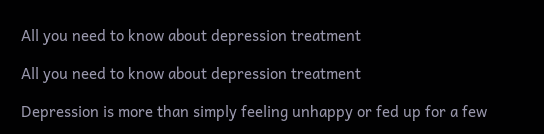All you need to know about depression treatment

All you need to know about depression treatment

Depression is more than simply feeling unhappy or fed up for a few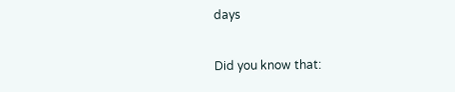days

Did you know that: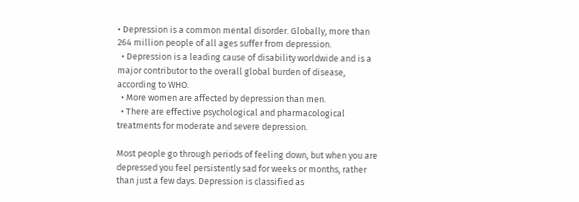• Depression is a common mental disorder. Globally, more than 264 million people of all ages suffer from depression.
  • Depression is a leading cause of disability worldwide and is a major contributor to the overall global burden of disease, according to WHO.
  • More women are affected by depression than men.
  • There are effective psychological and pharmacological treatments for moderate and severe depression.

Most people go through periods of feeling down, but when you are depressed you feel persistently sad for weeks or months, rather than just a few days. Depression is classified as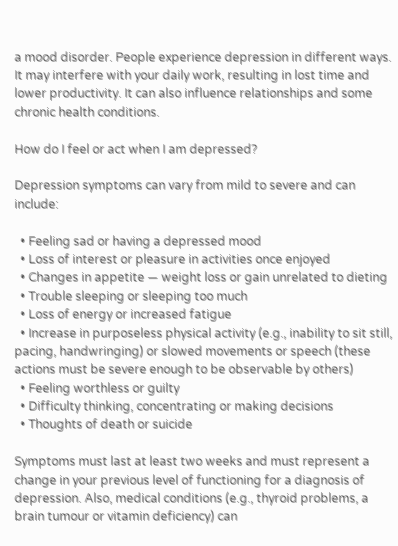a mood disorder. People experience depression in different ways. It may interfere with your daily work, resulting in lost time and lower productivity. It can also influence relationships and some chronic health conditions.

How do I feel or act when I am depressed?

Depression symptoms can vary from mild to severe and can include:

  • Feeling sad or having a depressed mood
  • Loss of interest or pleasure in activities once enjoyed
  • Changes in appetite — weight loss or gain unrelated to dieting
  • Trouble sleeping or sleeping too much
  • Loss of energy or increased fatigue
  • Increase in purposeless physical activity (e.g., inability to sit still, pacing, handwringing) or slowed movements or speech (these actions must be severe enough to be observable by others)
  • Feeling worthless or guilty
  • Difficulty thinking, concentrating or making decisions
  • Thoughts of death or suicide

Symptoms must last at least two weeks and must represent a change in your previous level of functioning for a diagnosis of depression. Also, medical conditions (e.g., thyroid problems, a brain tumour or vitamin deficiency) can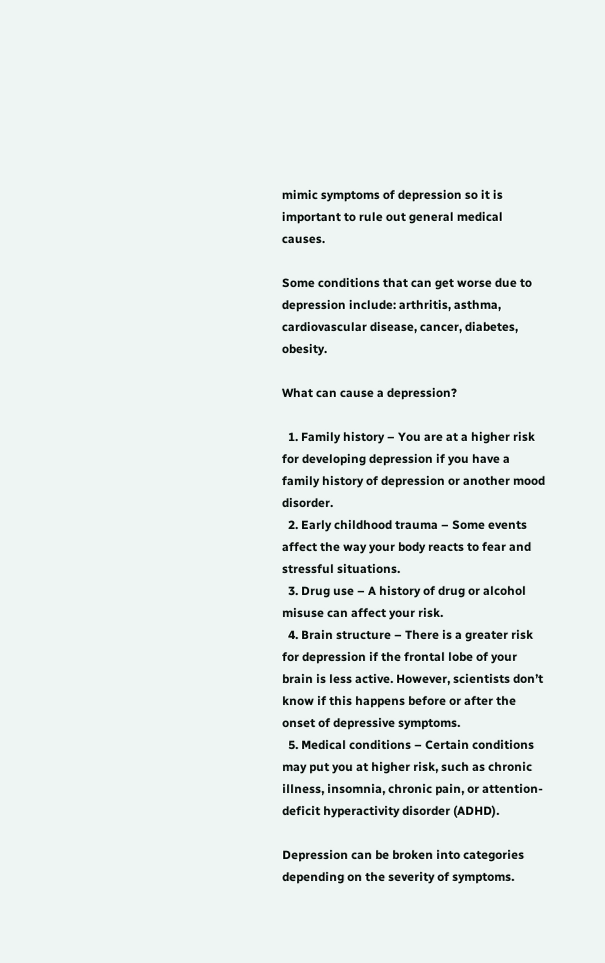mimic symptoms of depression so it is important to rule out general medical causes.

Some conditions that can get worse due to depression include: arthritis, asthma, cardiovascular disease, cancer, diabetes, obesity.

What can cause a depression?

  1. Family history – You are at a higher risk for developing depression if you have a family history of depression or another mood disorder.
  2. Early childhood trauma – Some events affect the way your body reacts to fear and stressful situations.
  3. Drug use – A history of drug or alcohol misuse can affect your risk.
  4. Brain structure – There is a greater risk for depression if the frontal lobe of your brain is less active. However, scientists don’t know if this happens before or after the onset of depressive symptoms.
  5. Medical conditions – Certain conditions may put you at higher risk, such as chronic illness, insomnia, chronic pain, or attention-deficit hyperactivity disorder (ADHD).

Depression can be broken into categories depending on the severity of symptoms.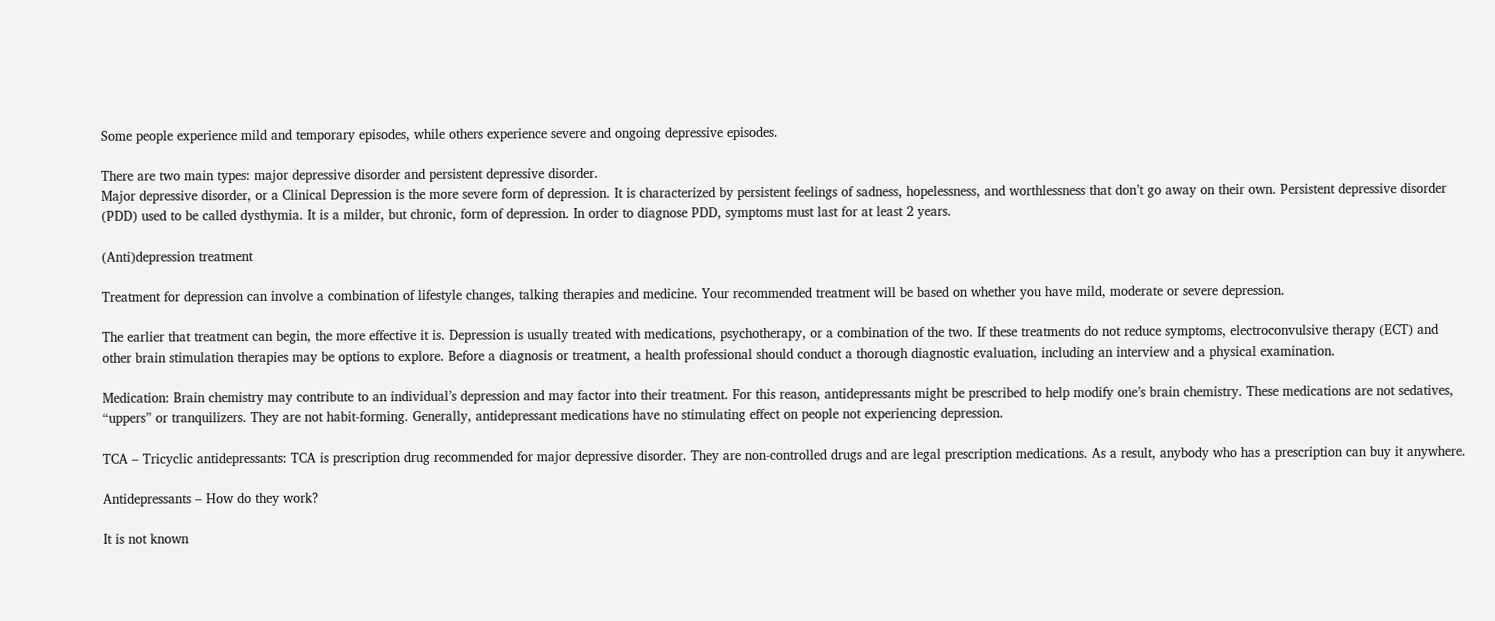Some people experience mild and temporary episodes, while others experience severe and ongoing depressive episodes.

There are two main types: major depressive disorder and persistent depressive disorder.
Major depressive disorder, or a Clinical Depression is the more severe form of depression. It is characterized by persistent feelings of sadness, hopelessness, and worthlessness that don’t go away on their own. Persistent depressive disorder (PDD) used to be called dysthymia. It is a milder, but chronic, form of depression. In order to diagnose PDD, symptoms must last for at least 2 years.

(Anti)depression treatment

Treatment for depression can involve a combination of lifestyle changes, talking therapies and medicine. Your recommended treatment will be based on whether you have mild, moderate or severe depression.

The earlier that treatment can begin, the more effective it is. Depression is usually treated with medications, psychotherapy, or a combination of the two. If these treatments do not reduce symptoms, electroconvulsive therapy (ECT) and other brain stimulation therapies may be options to explore. Before a diagnosis or treatment, a health professional should conduct a thorough diagnostic evaluation, including an interview and a physical examination.

Medication: Brain chemistry may contribute to an individual’s depression and may factor into their treatment. For this reason, antidepressants might be prescribed to help modify one’s brain chemistry. These medications are not sedatives, “uppers” or tranquilizers. They are not habit-forming. Generally, antidepressant medications have no stimulating effect on people not experiencing depression.

TCA – Tricyclic antidepressants: TCA is prescription drug recommended for major depressive disorder. They are non-controlled drugs and are legal prescription medications. As a result, anybody who has a prescription can buy it anywhere.

Antidepressants – How do they work?

It is not known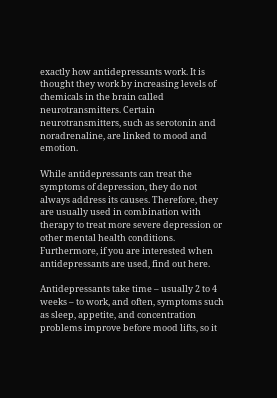exactly how antidepressants work. It is thought they work by increasing levels of chemicals in the brain called neurotransmitters. Certain neurotransmitters, such as serotonin and noradrenaline, are linked to mood and emotion.

While antidepressants can treat the symptoms of depression, they do not always address its causes. Therefore, they are usually used in combination with therapy to treat more severe depression or other mental health conditions. Furthermore, if you are interested when antidepressants are used, find out here.

Antidepressants take time – usually 2 to 4 weeks – to work, and often, symptoms such as sleep, appetite, and concentration problems improve before mood lifts, so it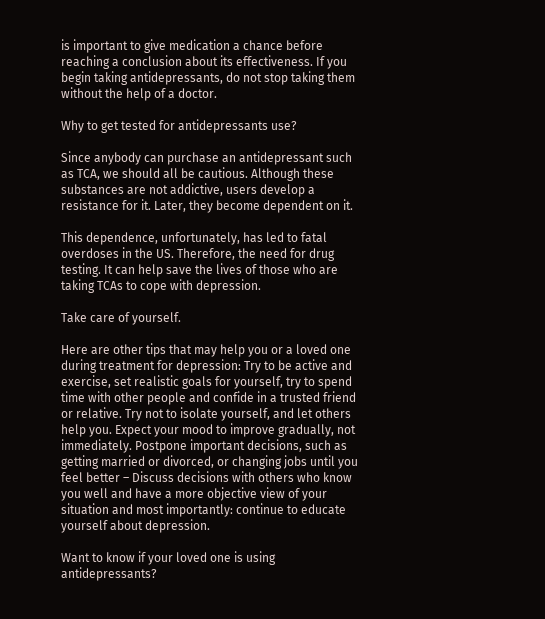is important to give medication a chance before reaching a conclusion about its effectiveness. If you begin taking antidepressants, do not stop taking them without the help of a doctor.

Why to get tested for antidepressants use?

Since anybody can purchase an antidepressant such as TCA, we should all be cautious. Although these substances are not addictive, users develop a resistance for it. Later, they become dependent on it.

This dependence, unfortunately, has led to fatal overdoses in the US. Therefore, the need for drug testing. It can help save the lives of those who are taking TCAs to cope with depression.

Take care of yourself.

Here are other tips that may help you or a loved one during treatment for depression: Try to be active and exercise, set realistic goals for yourself, try to spend time with other people and confide in a trusted friend or relative. Try not to isolate yourself, and let others help you. Expect your mood to improve gradually, not immediately. Postpone important decisions, such as getting married or divorced, or changing jobs until you feel better – Discuss decisions with others who know you well and have a more objective view of your situation and most importantly: continue to educate yourself about depression.

Want to know if your loved one is using antidepressants?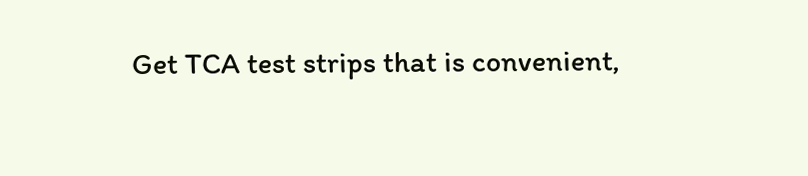Get TCA test strips that is convenient,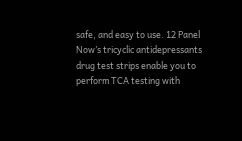safe, and easy to use. 12 Panel Now’s tricyclic antidepressants drug test strips enable you to perform TCA testing with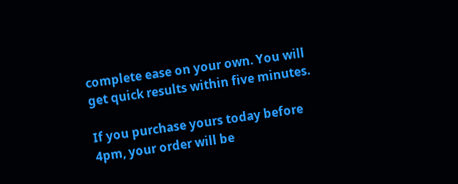complete ease on your own. You will get quick results within five minutes.

If you purchase yours today before 4pm, your order will be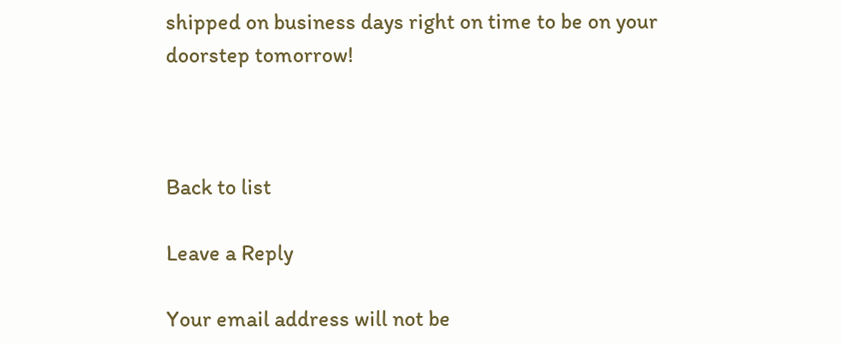shipped on business days right on time to be on your doorstep tomorrow!



Back to list

Leave a Reply

Your email address will not be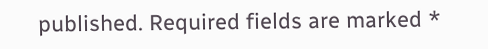published. Required fields are marked *